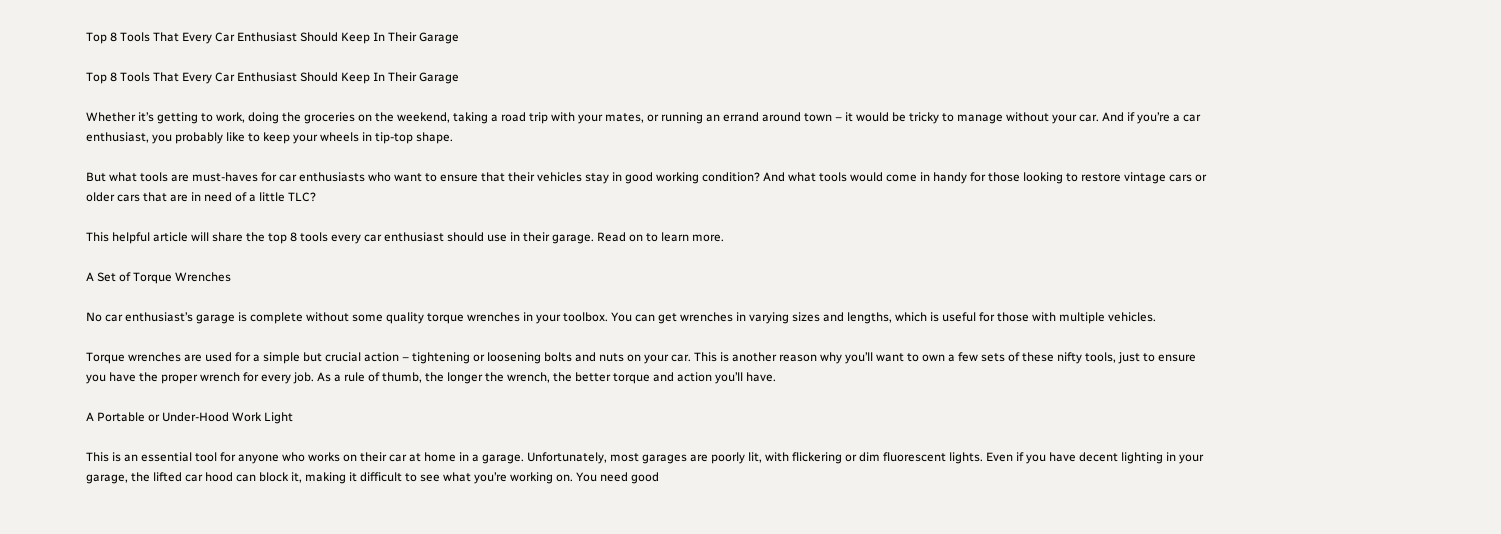Top 8 Tools That Every Car Enthusiast Should Keep In Their Garage

Top 8 Tools That Every Car Enthusiast Should Keep In Their Garage

Whether it’s getting to work, doing the groceries on the weekend, taking a road trip with your mates, or running an errand around town – it would be tricky to manage without your car. And if you’re a car enthusiast, you probably like to keep your wheels in tip-top shape.

But what tools are must-haves for car enthusiasts who want to ensure that their vehicles stay in good working condition? And what tools would come in handy for those looking to restore vintage cars or older cars that are in need of a little TLC?

This helpful article will share the top 8 tools every car enthusiast should use in their garage. Read on to learn more.

A Set of Torque Wrenches

No car enthusiast’s garage is complete without some quality torque wrenches in your toolbox. You can get wrenches in varying sizes and lengths, which is useful for those with multiple vehicles.

Torque wrenches are used for a simple but crucial action – tightening or loosening bolts and nuts on your car. This is another reason why you’ll want to own a few sets of these nifty tools, just to ensure you have the proper wrench for every job. As a rule of thumb, the longer the wrench, the better torque and action you’ll have.

A Portable or Under-Hood Work Light

This is an essential tool for anyone who works on their car at home in a garage. Unfortunately, most garages are poorly lit, with flickering or dim fluorescent lights. Even if you have decent lighting in your garage, the lifted car hood can block it, making it difficult to see what you’re working on. You need good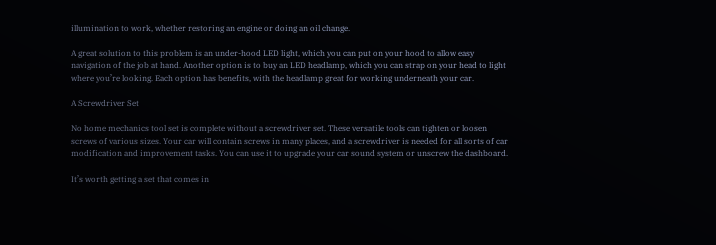illumination to work, whether restoring an engine or doing an oil change.

A great solution to this problem is an under-hood LED light, which you can put on your hood to allow easy navigation of the job at hand. Another option is to buy an LED headlamp, which you can strap on your head to light where you’re looking. Each option has benefits, with the headlamp great for working underneath your car.

A Screwdriver Set

No home mechanics tool set is complete without a screwdriver set. These versatile tools can tighten or loosen screws of various sizes. Your car will contain screws in many places, and a screwdriver is needed for all sorts of car modification and improvement tasks. You can use it to upgrade your car sound system or unscrew the dashboard.

It’s worth getting a set that comes in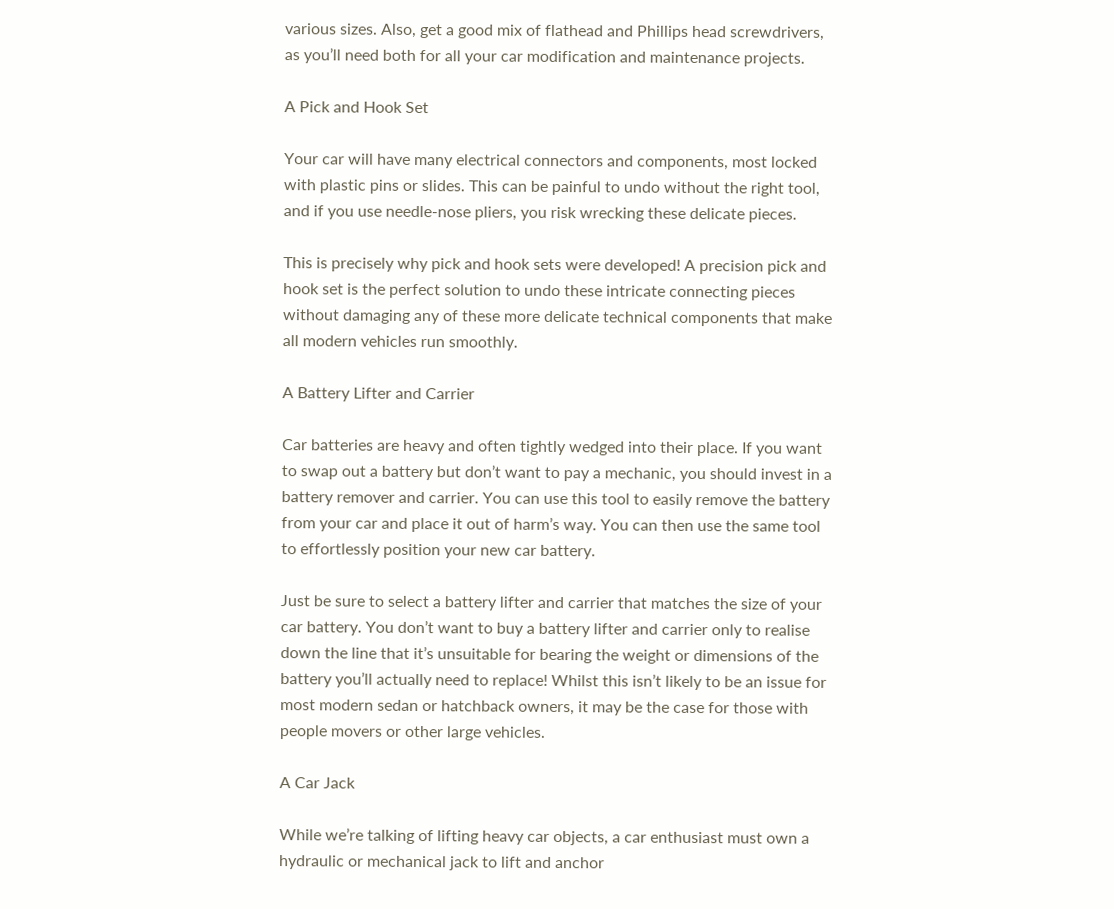various sizes. Also, get a good mix of flathead and Phillips head screwdrivers, as you’ll need both for all your car modification and maintenance projects.

A Pick and Hook Set

Your car will have many electrical connectors and components, most locked with plastic pins or slides. This can be painful to undo without the right tool, and if you use needle-nose pliers, you risk wrecking these delicate pieces.

This is precisely why pick and hook sets were developed! A precision pick and hook set is the perfect solution to undo these intricate connecting pieces without damaging any of these more delicate technical components that make all modern vehicles run smoothly.

A Battery Lifter and Carrier

Car batteries are heavy and often tightly wedged into their place. If you want to swap out a battery but don’t want to pay a mechanic, you should invest in a battery remover and carrier. You can use this tool to easily remove the battery from your car and place it out of harm’s way. You can then use the same tool to effortlessly position your new car battery.

Just be sure to select a battery lifter and carrier that matches the size of your car battery. You don’t want to buy a battery lifter and carrier only to realise down the line that it’s unsuitable for bearing the weight or dimensions of the battery you’ll actually need to replace! Whilst this isn’t likely to be an issue for most modern sedan or hatchback owners, it may be the case for those with people movers or other large vehicles.

A Car Jack

While we’re talking of lifting heavy car objects, a car enthusiast must own a hydraulic or mechanical jack to lift and anchor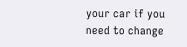your car if you need to change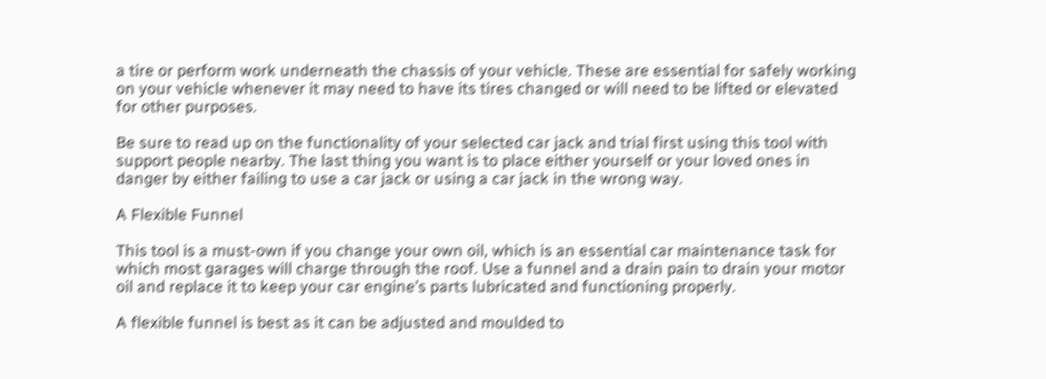a tire or perform work underneath the chassis of your vehicle. These are essential for safely working on your vehicle whenever it may need to have its tires changed or will need to be lifted or elevated for other purposes.

Be sure to read up on the functionality of your selected car jack and trial first using this tool with support people nearby. The last thing you want is to place either yourself or your loved ones in danger by either failing to use a car jack or using a car jack in the wrong way.

A Flexible Funnel

This tool is a must-own if you change your own oil, which is an essential car maintenance task for which most garages will charge through the roof. Use a funnel and a drain pain to drain your motor oil and replace it to keep your car engine’s parts lubricated and functioning properly.

A flexible funnel is best as it can be adjusted and moulded to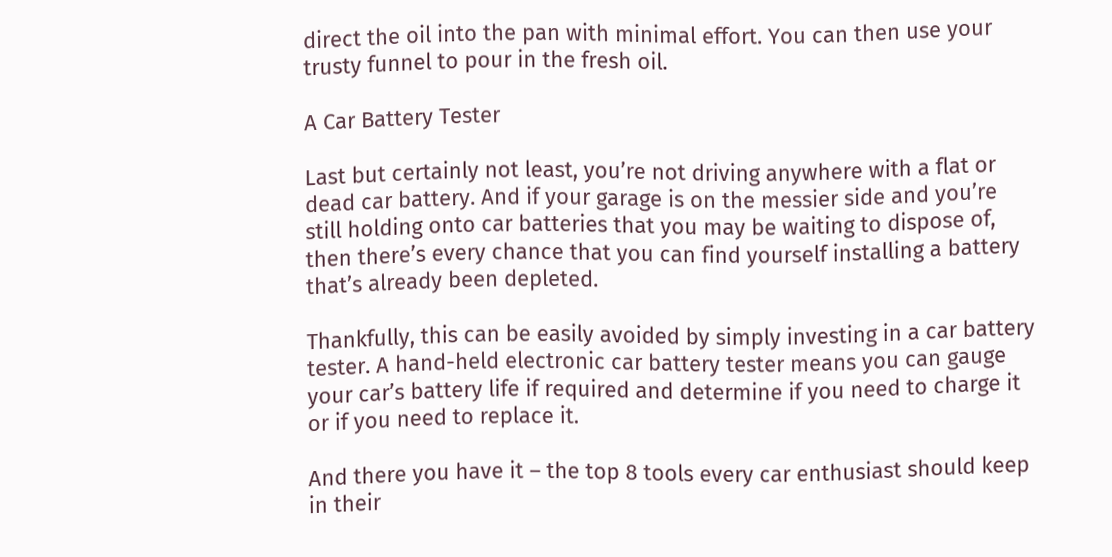direct the oil into the pan with minimal effort. You can then use your trusty funnel to pour in the fresh oil.

A Car Battery Tester

Last but certainly not least, you’re not driving anywhere with a flat or dead car battery. And if your garage is on the messier side and you’re still holding onto car batteries that you may be waiting to dispose of, then there’s every chance that you can find yourself installing a battery that’s already been depleted.

Thankfully, this can be easily avoided by simply investing in a car battery tester. A hand-held electronic car battery tester means you can gauge your car’s battery life if required and determine if you need to charge it or if you need to replace it.

And there you have it – the top 8 tools every car enthusiast should keep in their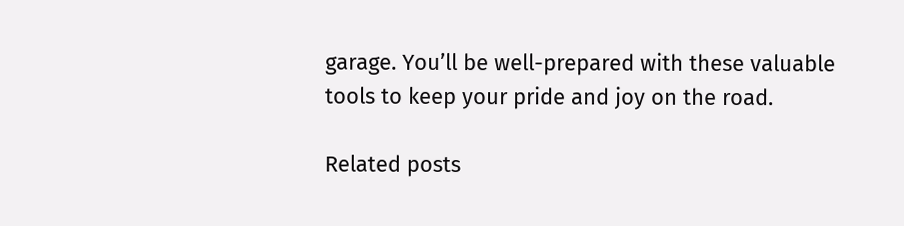garage. You’ll be well-prepared with these valuable tools to keep your pride and joy on the road.

Related posts